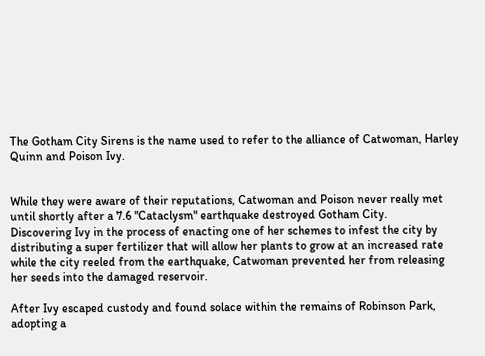The Gotham City Sirens is the name used to refer to the alliance of Catwoman, Harley Quinn and Poison Ivy.


While they were aware of their reputations, Catwoman and Poison never really met until shortly after a 7.6 "Cataclysm" earthquake destroyed Gotham City.
Discovering Ivy in the process of enacting one of her schemes to infest the city by distributing a super fertilizer that will allow her plants to grow at an increased rate while the city reeled from the earthquake, Catwoman prevented her from releasing her seeds into the damaged reservoir.

After Ivy escaped custody and found solace within the remains of Robinson Park, adopting a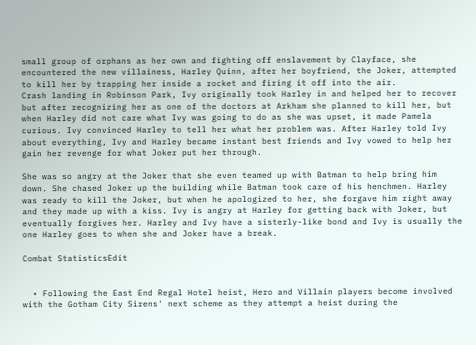small group of orphans as her own and fighting off enslavement by Clayface, she encountered the new villainess, Harley Quinn, after her boyfriend, the Joker, attempted to kill her by trapping her inside a rocket and firing it off into the air.
Crash landing in Robinson Park, Ivy originally took Harley in and helped her to recover but after recognizing her as one of the doctors at Arkham she planned to kill her, but when Harley did not care what Ivy was going to do as she was upset, it made Pamela curious. Ivy convinced Harley to tell her what her problem was. After Harley told Ivy about everything, Ivy and Harley became instant best friends and Ivy vowed to help her gain her revenge for what Joker put her through.

She was so angry at the Joker that she even teamed up with Batman to help bring him down. She chased Joker up the building while Batman took care of his henchmen. Harley was ready to kill the Joker, but when he apologized to her, she forgave him right away and they made up with a kiss. Ivy is angry at Harley for getting back with Joker, but eventually forgives her. Harley and Ivy have a sisterly-like bond and Ivy is usually the one Harley goes to when she and Joker have a break.

Combat StatisticsEdit


  • Following the East End Regal Hotel heist, Hero and Villain players become involved with the Gotham City Sirens' next scheme as they attempt a heist during the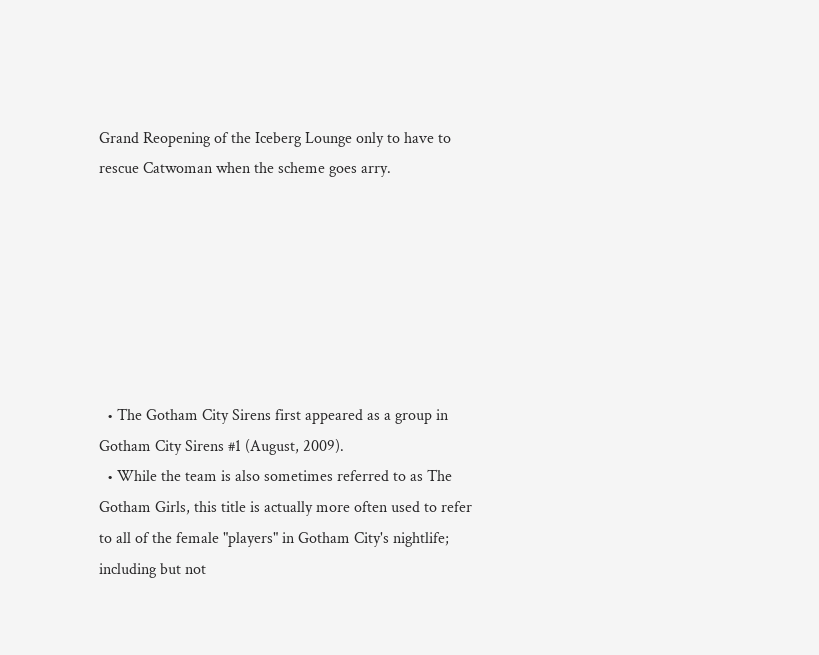Grand Reopening of the Iceberg Lounge only to have to rescue Catwoman when the scheme goes arry.







  • The Gotham City Sirens first appeared as a group in Gotham City Sirens #1 (August, 2009).
  • While the team is also sometimes referred to as The Gotham Girls, this title is actually more often used to refer to all of the female "players" in Gotham City's nightlife; including but not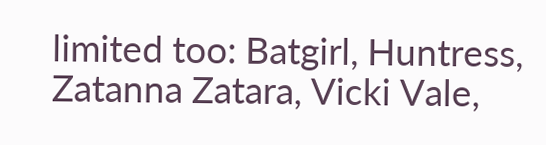limited too: Batgirl, Huntress, Zatanna Zatara, Vicki Vale,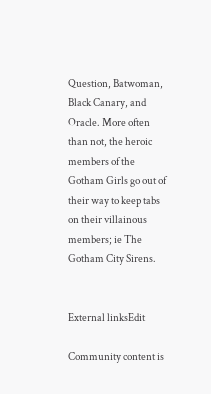Question, Batwoman, Black Canary, and Oracle. More often than not, the heroic members of the Gotham Girls go out of their way to keep tabs on their villainous members; ie The Gotham City Sirens.


External linksEdit

Community content is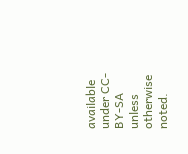available under CC-BY-SA unless otherwise noted.